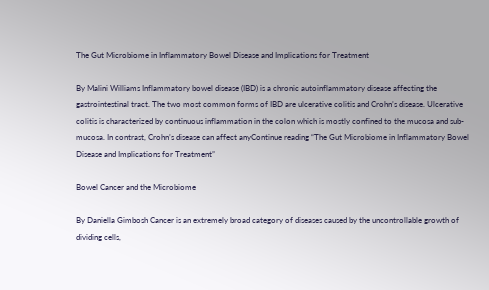The Gut Microbiome in Inflammatory Bowel Disease and Implications for Treatment

By Malini Williams Inflammatory bowel disease (IBD) is a chronic autoinflammatory disease affecting the gastrointestinal tract. The two most common forms of IBD are ulcerative colitis and Crohn’s disease. Ulcerative colitis is characterized by continuous inflammation in the colon which is mostly confined to the mucosa and sub-mucosa. In contrast, Crohn’s disease can affect anyContinue reading “The Gut Microbiome in Inflammatory Bowel Disease and Implications for Treatment”

Bowel Cancer and the Microbiome

By Daniella Gimbosh Cancer is an extremely broad category of diseases caused by the uncontrollable growth of dividing cells,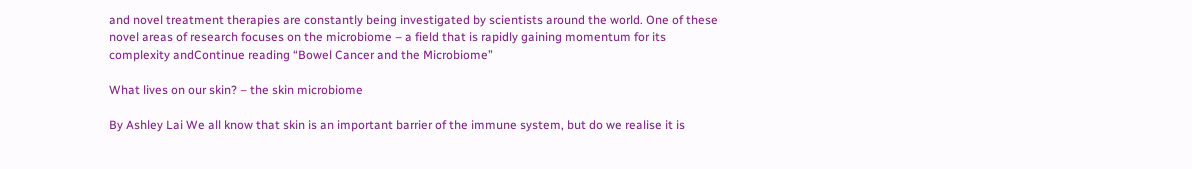and novel treatment therapies are constantly being investigated by scientists around the world. One of these novel areas of research focuses on the microbiome – a field that is rapidly gaining momentum for its complexity andContinue reading “Bowel Cancer and the Microbiome”

What lives on our skin? – the skin microbiome

By Ashley Lai We all know that skin is an important barrier of the immune system, but do we realise it is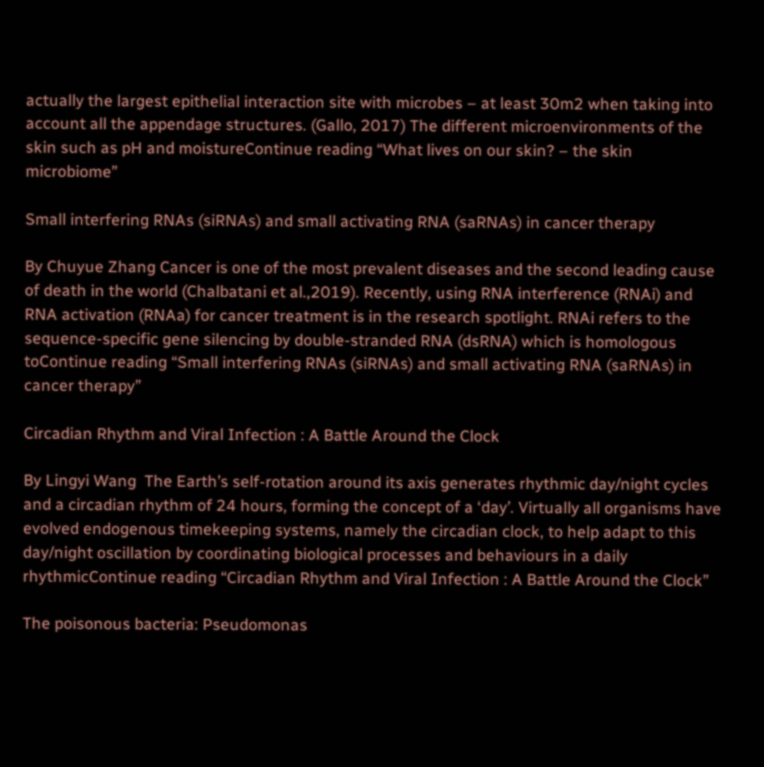actually the largest epithelial interaction site with microbes – at least 30m2 when taking into account all the appendage structures. (Gallo, 2017) The different microenvironments of the skin such as pH and moistureContinue reading “What lives on our skin? – the skin microbiome”

Small interfering RNAs (siRNAs) and small activating RNA (saRNAs) in cancer therapy

By Chuyue Zhang Cancer is one of the most prevalent diseases and the second leading cause of death in the world (Chalbatani et al.,2019). Recently, using RNA interference (RNAi) and RNA activation (RNAa) for cancer treatment is in the research spotlight. RNAi refers to the sequence-specific gene silencing by double-stranded RNA (dsRNA) which is homologous toContinue reading “Small interfering RNAs (siRNAs) and small activating RNA (saRNAs) in cancer therapy”

Circadian Rhythm and Viral Infection : A Battle Around the Clock

By Lingyi Wang  The Earth’s self-rotation around its axis generates rhythmic day/night cycles and a circadian rhythm of 24 hours, forming the concept of a ‘day’. Virtually all organisms have evolved endogenous timekeeping systems, namely the circadian clock, to help adapt to this day/night oscillation by coordinating biological processes and behaviours in a daily rhythmicContinue reading “Circadian Rhythm and Viral Infection : A Battle Around the Clock”

The poisonous bacteria: Pseudomonas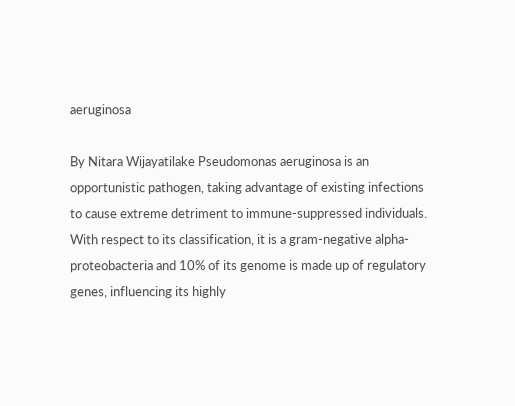aeruginosa

By Nitara Wijayatilake Pseudomonas aeruginosa is an opportunistic pathogen, taking advantage of existing infections to cause extreme detriment to immune-suppressed individuals. With respect to its classification, it is a gram-negative alpha-proteobacteria and 10% of its genome is made up of regulatory genes, influencing its highly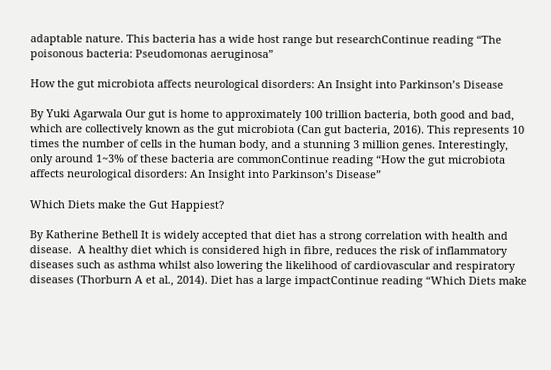adaptable nature. This bacteria has a wide host range but researchContinue reading “The poisonous bacteria: Pseudomonas aeruginosa”

How the gut microbiota affects neurological disorders: An Insight into Parkinson’s Disease

By Yuki Agarwala Our gut is home to approximately 100 trillion bacteria, both good and bad, which are collectively known as the gut microbiota (Can gut bacteria, 2016). This represents 10 times the number of cells in the human body, and a stunning 3 million genes. Interestingly, only around 1~3% of these bacteria are commonContinue reading “How the gut microbiota affects neurological disorders: An Insight into Parkinson’s Disease”

Which Diets make the Gut Happiest?

By Katherine Bethell It is widely accepted that diet has a strong correlation with health and disease.  A healthy diet which is considered high in fibre, reduces the risk of inflammatory diseases such as asthma whilst also lowering the likelihood of cardiovascular and respiratory diseases (Thorburn A et al., 2014). Diet has a large impactContinue reading “Which Diets make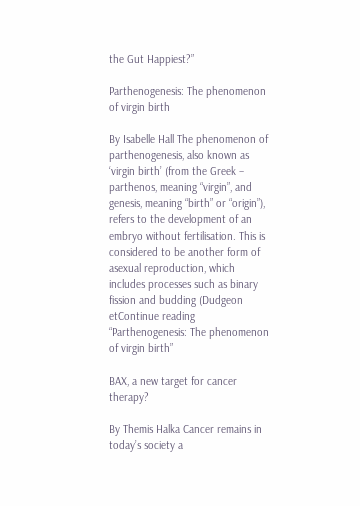the Gut Happiest?”

Parthenogenesis: The phenomenon of virgin birth

By Isabelle Hall The phenomenon of parthenogenesis, also known as ‘virgin birth’ (from the Greek – parthenos, meaning “virgin”, and genesis, meaning “birth” or “origin”), refers to the development of an embryo without fertilisation. This is considered to be another form of asexual reproduction, which includes processes such as binary fission and budding (Dudgeon etContinue reading “Parthenogenesis: The phenomenon of virgin birth”

BAX, a new target for cancer therapy?

By Themis Halka Cancer remains in today’s society a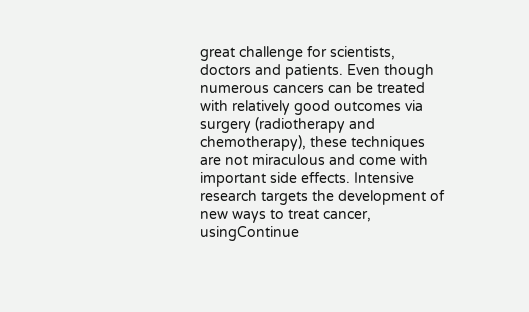great challenge for scientists, doctors and patients. Even though numerous cancers can be treated with relatively good outcomes via surgery (radiotherapy and chemotherapy), these techniques are not miraculous and come with important side effects. Intensive research targets the development of new ways to treat cancer, usingContinue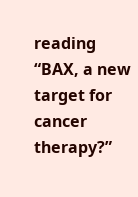reading “BAX, a new target for cancer therapy?”